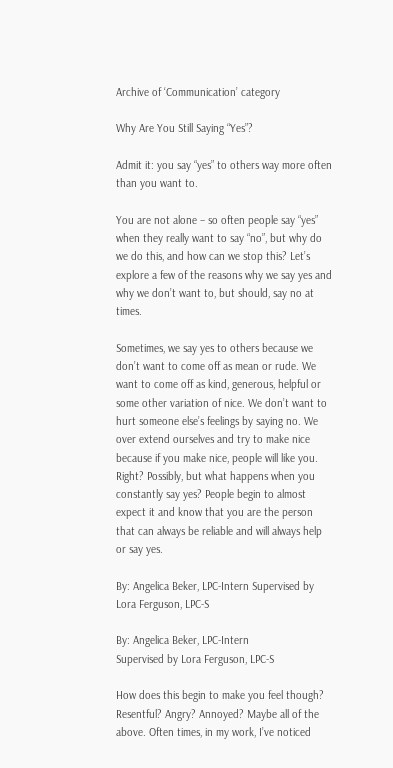Archive of ‘Communication’ category

Why Are You Still Saying “Yes”?

Admit it: you say “yes” to others way more often than you want to.

You are not alone – so often people say “yes” when they really want to say “no”, but why do we do this, and how can we stop this? Let’s explore a few of the reasons why we say yes and why we don’t want to, but should, say no at times.

Sometimes, we say yes to others because we don’t want to come off as mean or rude. We want to come off as kind, generous, helpful or some other variation of nice. We don’t want to hurt someone else’s feelings by saying no. We over extend ourselves and try to make nice because if you make nice, people will like you. Right? Possibly, but what happens when you constantly say yes? People begin to almost expect it and know that you are the person that can always be reliable and will always help or say yes.

By: Angelica Beker, LPC-Intern Supervised by Lora Ferguson, LPC-S

By: Angelica Beker, LPC-Intern
Supervised by Lora Ferguson, LPC-S

How does this begin to make you feel though? Resentful? Angry? Annoyed? Maybe all of the above. Often times, in my work, I’ve noticed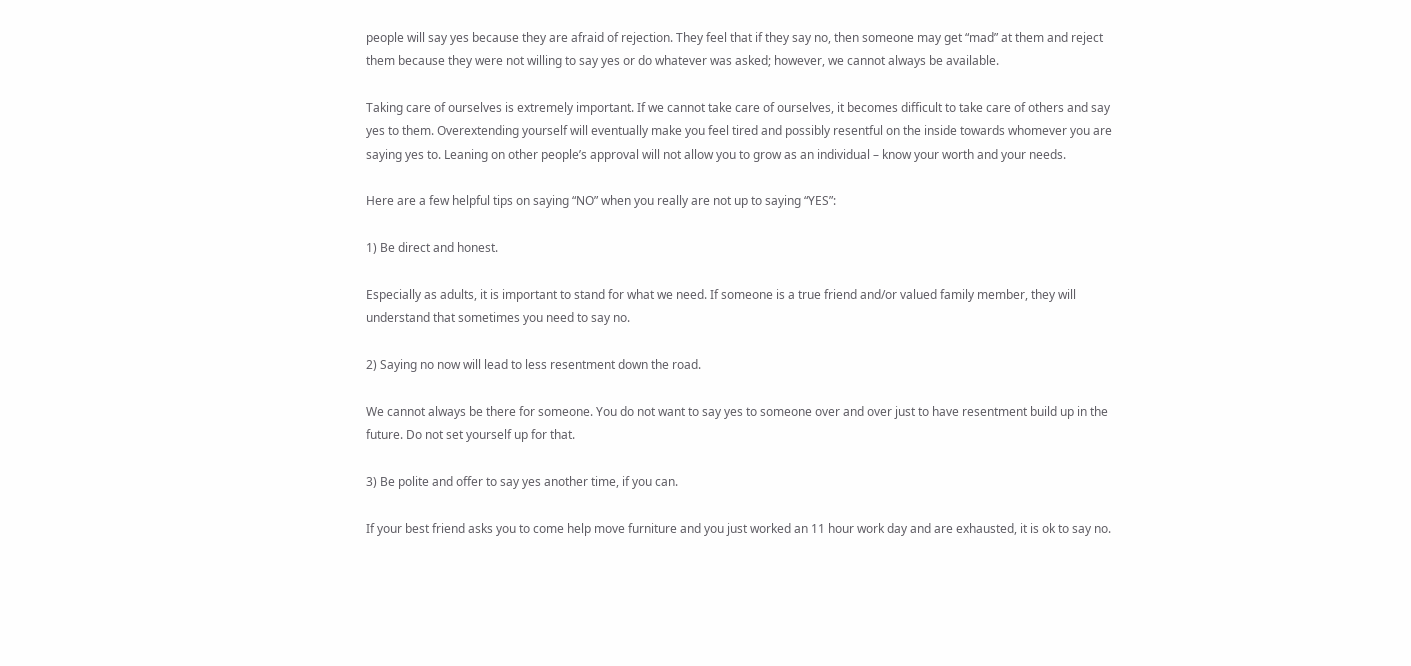people will say yes because they are afraid of rejection. They feel that if they say no, then someone may get “mad” at them and reject them because they were not willing to say yes or do whatever was asked; however, we cannot always be available.

Taking care of ourselves is extremely important. If we cannot take care of ourselves, it becomes difficult to take care of others and say yes to them. Overextending yourself will eventually make you feel tired and possibly resentful on the inside towards whomever you are saying yes to. Leaning on other people’s approval will not allow you to grow as an individual – know your worth and your needs.

Here are a few helpful tips on saying “NO” when you really are not up to saying “YES”:

1) Be direct and honest.

Especially as adults, it is important to stand for what we need. If someone is a true friend and/or valued family member, they will understand that sometimes you need to say no.

2) Saying no now will lead to less resentment down the road.

We cannot always be there for someone. You do not want to say yes to someone over and over just to have resentment build up in the future. Do not set yourself up for that.

3) Be polite and offer to say yes another time, if you can.

If your best friend asks you to come help move furniture and you just worked an 11 hour work day and are exhausted, it is ok to say no.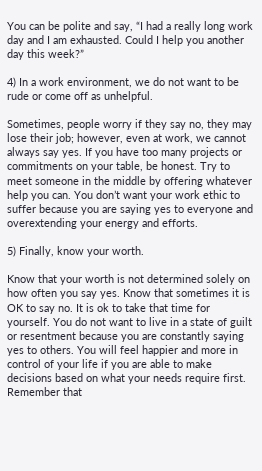You can be polite and say, “I had a really long work day and I am exhausted. Could I help you another day this week?”

4) In a work environment, we do not want to be rude or come off as unhelpful.

Sometimes, people worry if they say no, they may lose their job; however, even at work, we cannot always say yes. If you have too many projects or commitments on your table, be honest. Try to meet someone in the middle by offering whatever help you can. You don’t want your work ethic to suffer because you are saying yes to everyone and overextending your energy and efforts.

5) Finally, know your worth.

Know that your worth is not determined solely on how often you say yes. Know that sometimes it is OK to say no. It is ok to take that time for yourself. You do not want to live in a state of guilt or resentment because you are constantly saying yes to others. You will feel happier and more in control of your life if you are able to make decisions based on what your needs require first. Remember that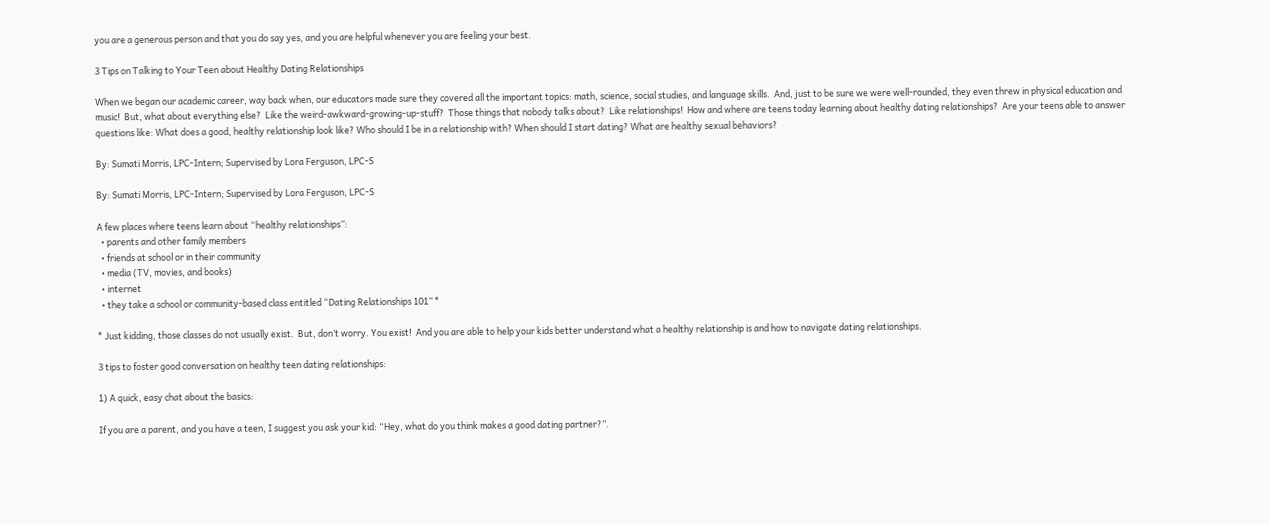you are a generous person and that you do say yes, and you are helpful whenever you are feeling your best.

3 Tips on Talking to Your Teen about Healthy Dating Relationships

When we began our academic career, way back when, our educators made sure they covered all the important topics: math, science, social studies, and language skills.  And, just to be sure we were well-rounded, they even threw in physical education and music!  But, what about everything else?  Like the weird-awkward-growing-up-stuff?  Those things that nobody talks about?  Like relationships!  How and where are teens today learning about healthy dating relationships?  Are your teens able to answer questions like: What does a good, healthy relationship look like? Who should I be in a relationship with? When should I start dating? What are healthy sexual behaviors?

By: Sumati Morris, LPC-Intern; Supervised by Lora Ferguson, LPC-S

By: Sumati Morris, LPC-Intern; Supervised by Lora Ferguson, LPC-S

A few places where teens learn about “healthy relationships”:
  • parents and other family members
  • friends at school or in their community
  • media (TV, movies, and books)
  • internet
  • they take a school or community-based class entitled “Dating Relationships 101” *

* Just kidding, those classes do not usually exist.  But, don’t worry. You exist!  And you are able to help your kids better understand what a healthy relationship is and how to navigate dating relationships.

3 tips to foster good conversation on healthy teen dating relationships:

1) A quick, easy chat about the basics:

If you are a parent, and you have a teen, I suggest you ask your kid: “Hey, what do you think makes a good dating partner?”.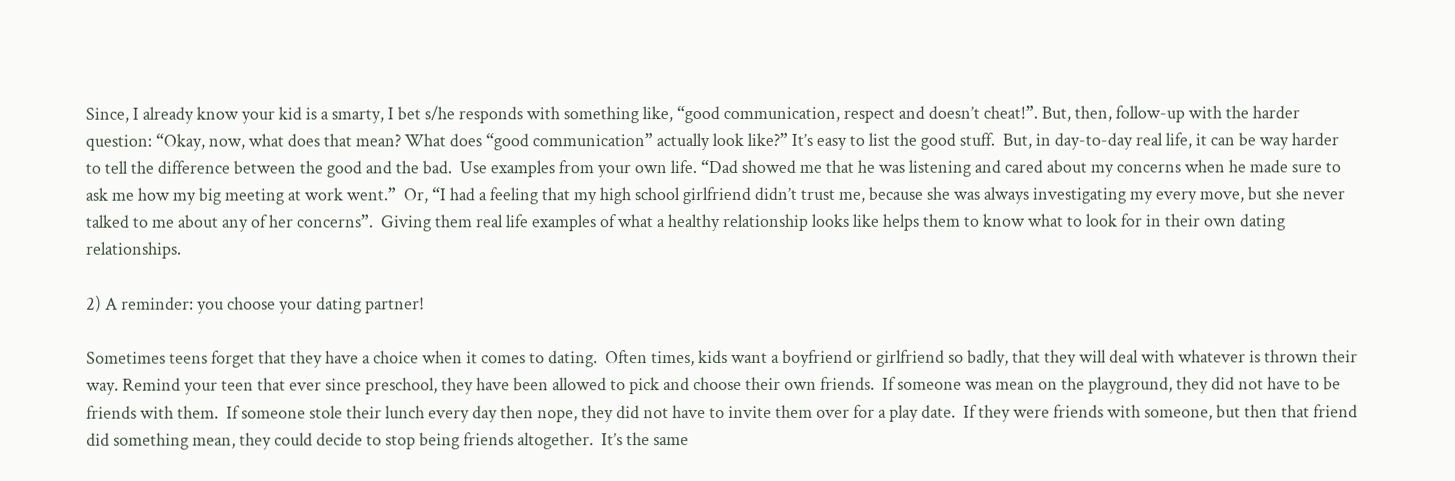Since, I already know your kid is a smarty, I bet s/he responds with something like, “good communication, respect and doesn’t cheat!”. But, then, follow-up with the harder question: “Okay, now, what does that mean? What does “good communication” actually look like?” It’s easy to list the good stuff.  But, in day-to-day real life, it can be way harder to tell the difference between the good and the bad.  Use examples from your own life. “Dad showed me that he was listening and cared about my concerns when he made sure to ask me how my big meeting at work went.”  Or, “I had a feeling that my high school girlfriend didn’t trust me, because she was always investigating my every move, but she never talked to me about any of her concerns”.  Giving them real life examples of what a healthy relationship looks like helps them to know what to look for in their own dating relationships.

2) A reminder: you choose your dating partner!

Sometimes teens forget that they have a choice when it comes to dating.  Often times, kids want a boyfriend or girlfriend so badly, that they will deal with whatever is thrown their way. Remind your teen that ever since preschool, they have been allowed to pick and choose their own friends.  If someone was mean on the playground, they did not have to be friends with them.  If someone stole their lunch every day then nope, they did not have to invite them over for a play date.  If they were friends with someone, but then that friend did something mean, they could decide to stop being friends altogether.  It’s the same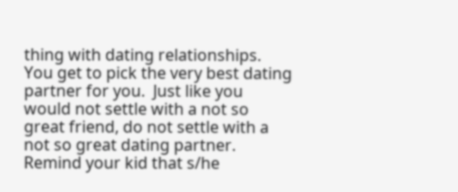thing with dating relationships.  You get to pick the very best dating partner for you.  Just like you would not settle with a not so great friend, do not settle with a not so great dating partner. Remind your kid that s/he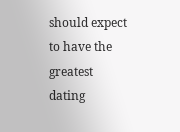should expect to have the greatest dating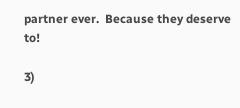partner ever.  Because they deserve to!

3)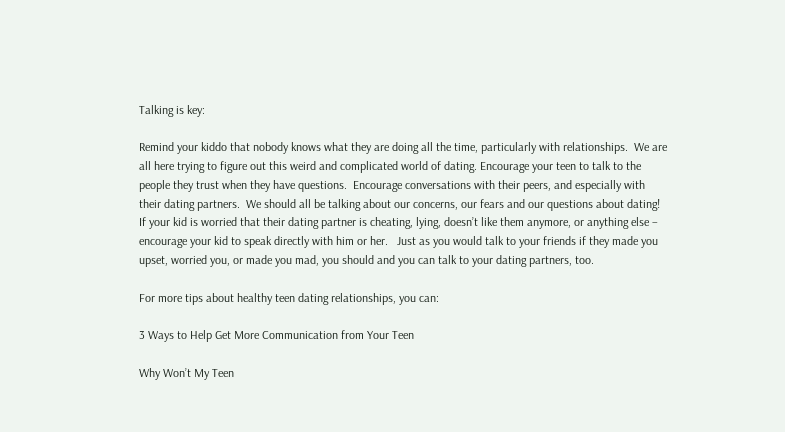Talking is key:

Remind your kiddo that nobody knows what they are doing all the time, particularly with relationships.  We are all here trying to figure out this weird and complicated world of dating. Encourage your teen to talk to the people they trust when they have questions.  Encourage conversations with their peers, and especially with their dating partners.  We should all be talking about our concerns, our fears and our questions about dating!  If your kid is worried that their dating partner is cheating, lying, doesn’t like them anymore, or anything else – encourage your kid to speak directly with him or her.   Just as you would talk to your friends if they made you upset, worried you, or made you mad, you should and you can talk to your dating partners, too.

For more tips about healthy teen dating relationships, you can:

3 Ways to Help Get More Communication from Your Teen

Why Won’t My Teen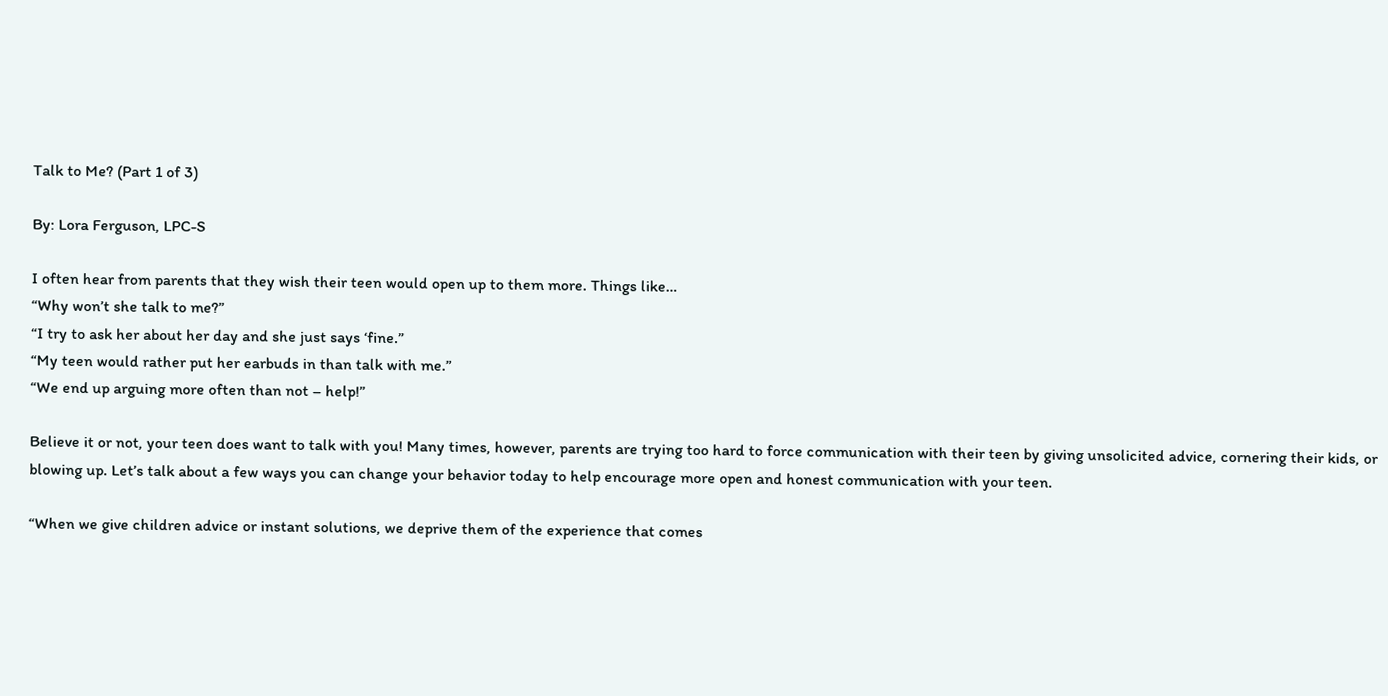Talk to Me? (Part 1 of 3)

By: Lora Ferguson, LPC-S

I often hear from parents that they wish their teen would open up to them more. Things like…
“Why won’t she talk to me?”
“I try to ask her about her day and she just says ‘fine.”
“My teen would rather put her earbuds in than talk with me.”
“We end up arguing more often than not – help!”

Believe it or not, your teen does want to talk with you! Many times, however, parents are trying too hard to force communication with their teen by giving unsolicited advice, cornering their kids, or blowing up. Let’s talk about a few ways you can change your behavior today to help encourage more open and honest communication with your teen.

“When we give children advice or instant solutions, we deprive them of the experience that comes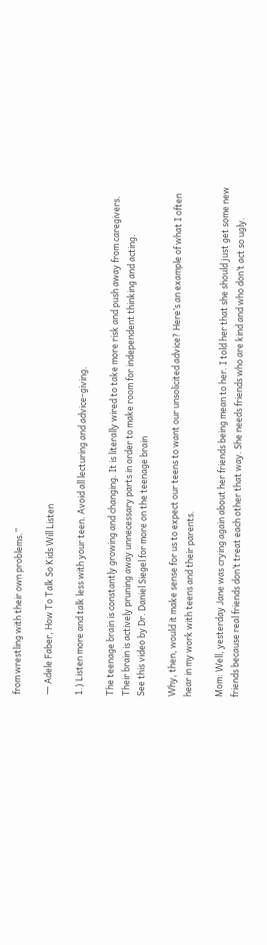from wrestling with their own problems.”

― Adele Faber, How To Talk So Kids Will Listen

1.) Listen more and talk less with your teen. Avoid all lecturing and advice-giving.

The teenage brain is constantly growing and changing. It is literally wired to take more risk and push away from caregivers. Their brain is actively pruning away unnecessary parts in order to make room for independent thinking and acting.
See this video by Dr. Daniel Siegel for more on the teenage brain

Why, then, would it make sense for us to expect our teens to want our unsolicited advice? Here’s an example of what I often hear in my work with teens and their parents.

Mom: Well, yesterday Jane was crying again about her friends being mean to her. I told her that she should just get some new friends because real friends don’t treat each other that way. She needs friends who are kind and who don’t act so ugly.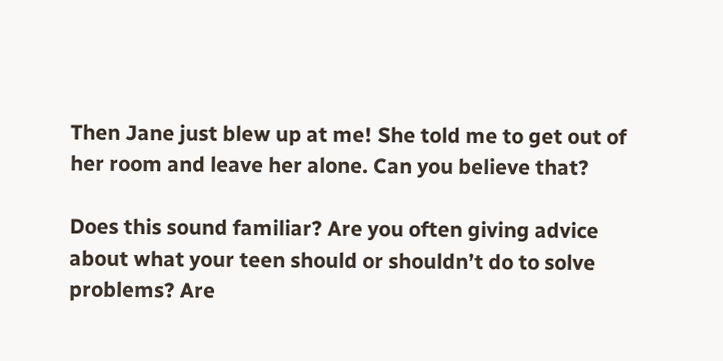Then Jane just blew up at me! She told me to get out of her room and leave her alone. Can you believe that?

Does this sound familiar? Are you often giving advice about what your teen should or shouldn’t do to solve problems? Are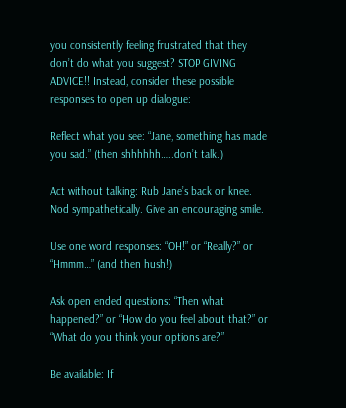you consistently feeling frustrated that they don’t do what you suggest? STOP GIVING ADVICE!! Instead, consider these possible responses to open up dialogue:

Reflect what you see: “Jane, something has made you sad.” (then shhhhhh…..don’t talk.)

Act without talking: Rub Jane’s back or knee. Nod sympathetically. Give an encouraging smile.

Use one word responses: “OH!” or “Really?” or “Hmmm…” (and then hush!)

Ask open ended questions: “Then what happened?” or “How do you feel about that?” or “What do you think your options are?”

Be available: If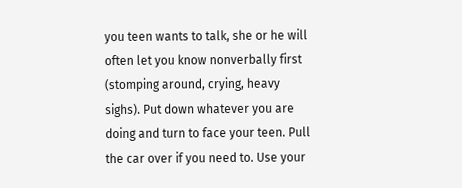you teen wants to talk, she or he will often let you know nonverbally first (stomping around, crying, heavy sighs). Put down whatever you are doing and turn to face your teen. Pull the car over if you need to. Use your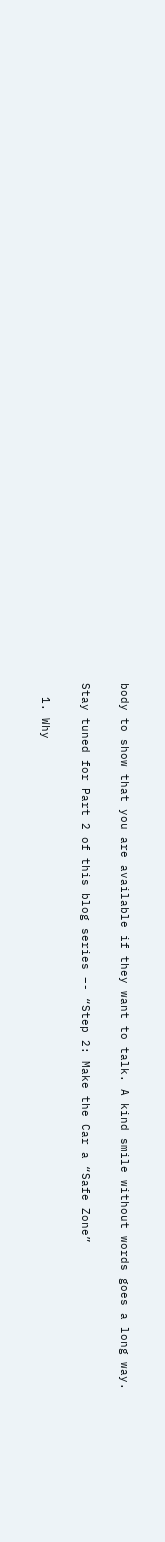body to show that you are available if they want to talk. A kind smile without words goes a long way.

Stay tuned for Part 2 of this blog series –- “Step 2: Make the Car a “Safe Zone”

  1. Why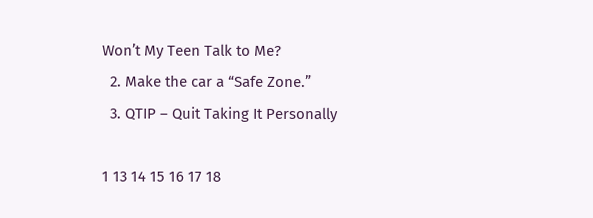Won’t My Teen Talk to Me?
  2. Make the car a “Safe Zone.”
  3. QTIP – Quit Taking It Personally

1 13 14 15 16 17 18